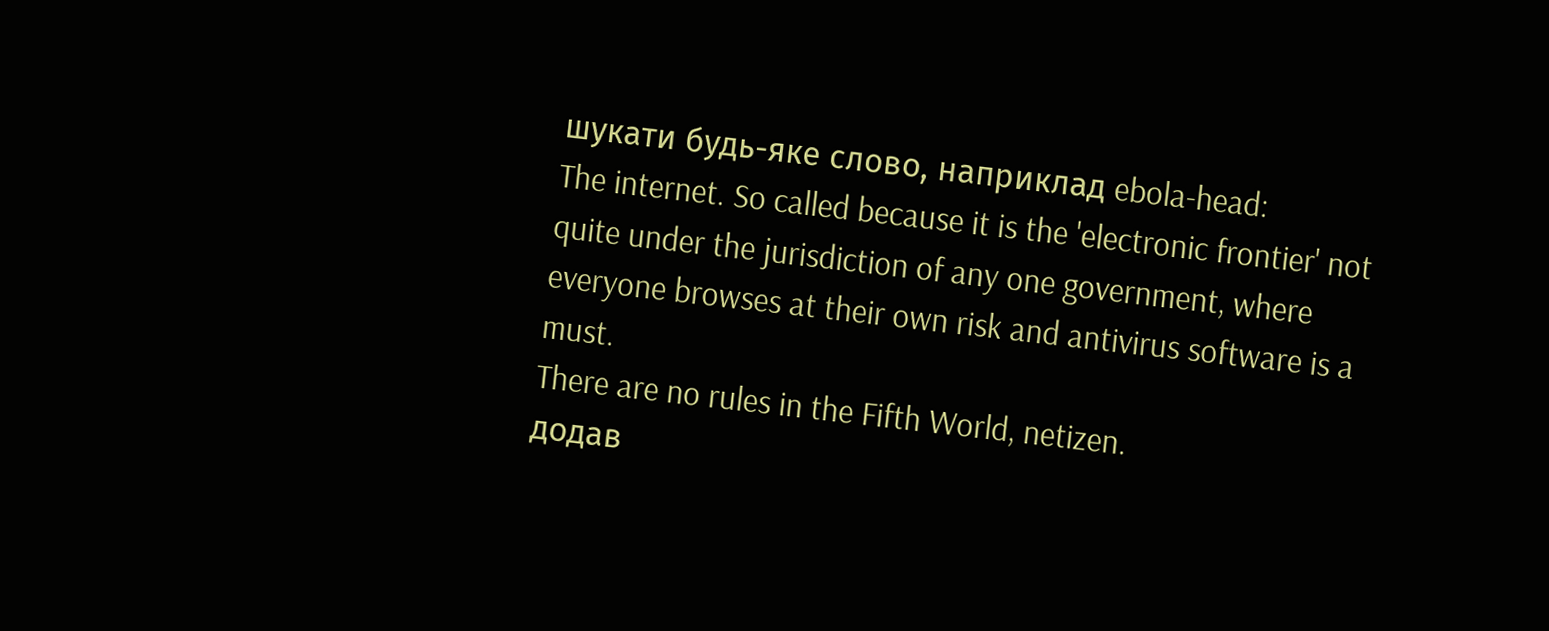шукати будь-яке слово, наприклад ebola-head:
The internet. So called because it is the 'electronic frontier' not quite under the jurisdiction of any one government, where everyone browses at their own risk and antivirus software is a must.
There are no rules in the Fifth World, netizen.
додав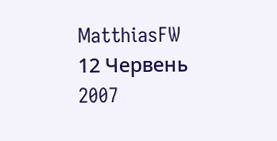MatthiasFW 12 Червень 2007